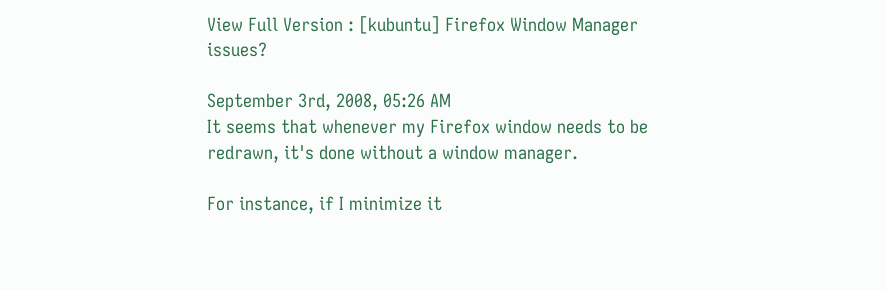View Full Version : [kubuntu] Firefox Window Manager issues?

September 3rd, 2008, 05:26 AM
It seems that whenever my Firefox window needs to be redrawn, it's done without a window manager.

For instance, if I minimize it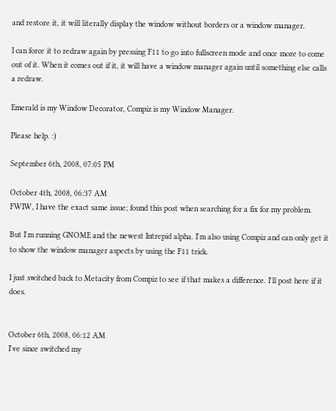and restore it, it will literally display the window without borders or a window manager.

I can force it to redraw again by pressing F11 to go into fullscreen mode and once more to come out of it. When it comes out if it, it will have a window manager again until something else calls a redraw.

Emerald is my Window Decorator, Compiz is my Window Manager.

Please help. :)

September 6th, 2008, 07:05 PM

October 4th, 2008, 06:37 AM
FWIW, I have the exact same issue; found this post when searching for a fix for my problem.

But I'm running GNOME and the newest Intrepid alpha. I'm also using Compiz and can only get it to show the window manager aspects by using the F11 trick.

I just switched back to Metacity from Compiz to see if that makes a difference. I'll post here if it does.


October 6th, 2008, 06:12 AM
I've since switched my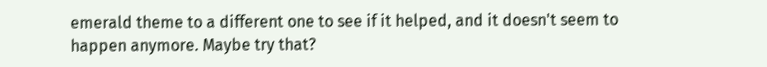emerald theme to a different one to see if it helped, and it doesn't seem to happen anymore. Maybe try that?